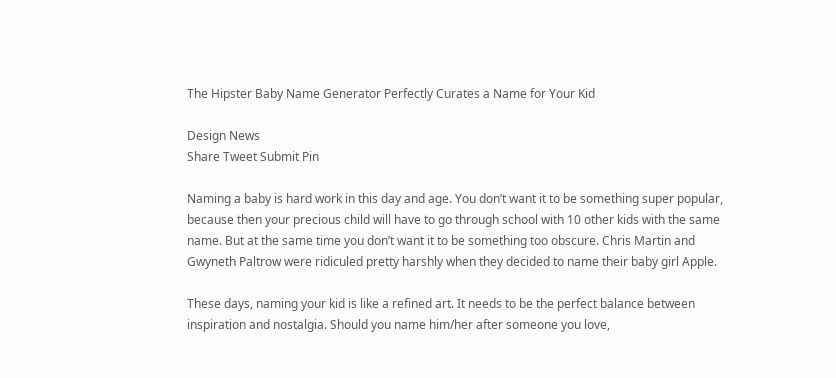The Hipster Baby Name Generator Perfectly Curates a Name for Your Kid

Design News
Share Tweet Submit Pin

Naming a baby is hard work in this day and age. You don’t want it to be something super popular, because then your precious child will have to go through school with 10 other kids with the same name. But at the same time you don’t want it to be something too obscure. Chris Martin and Gwyneth Paltrow were ridiculed pretty harshly when they decided to name their baby girl Apple.

These days, naming your kid is like a refined art. It needs to be the perfect balance between inspiration and nostalgia. Should you name him/her after someone you love,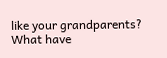like your grandparents? What have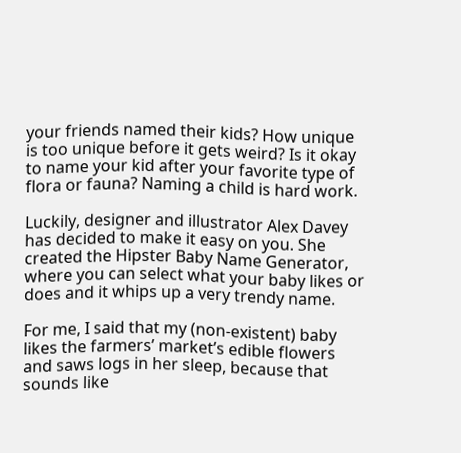your friends named their kids? How unique is too unique before it gets weird? Is it okay to name your kid after your favorite type of flora or fauna? Naming a child is hard work.

Luckily, designer and illustrator Alex Davey has decided to make it easy on you. She created the Hipster Baby Name Generator, where you can select what your baby likes or does and it whips up a very trendy name.

For me, I said that my (non-existent) baby likes the farmers’ market’s edible flowers and saws logs in her sleep, because that sounds like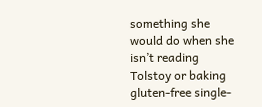something she would do when she isn’t reading Tolstoy or baking gluten-free single-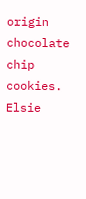origin chocolate chip cookies. Elsie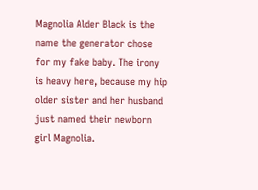Magnolia Alder Black is the name the generator chose for my fake baby. The irony is heavy here, because my hip older sister and her husband just named their newborn girl Magnolia.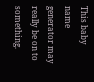This baby name generator may really be on to something.